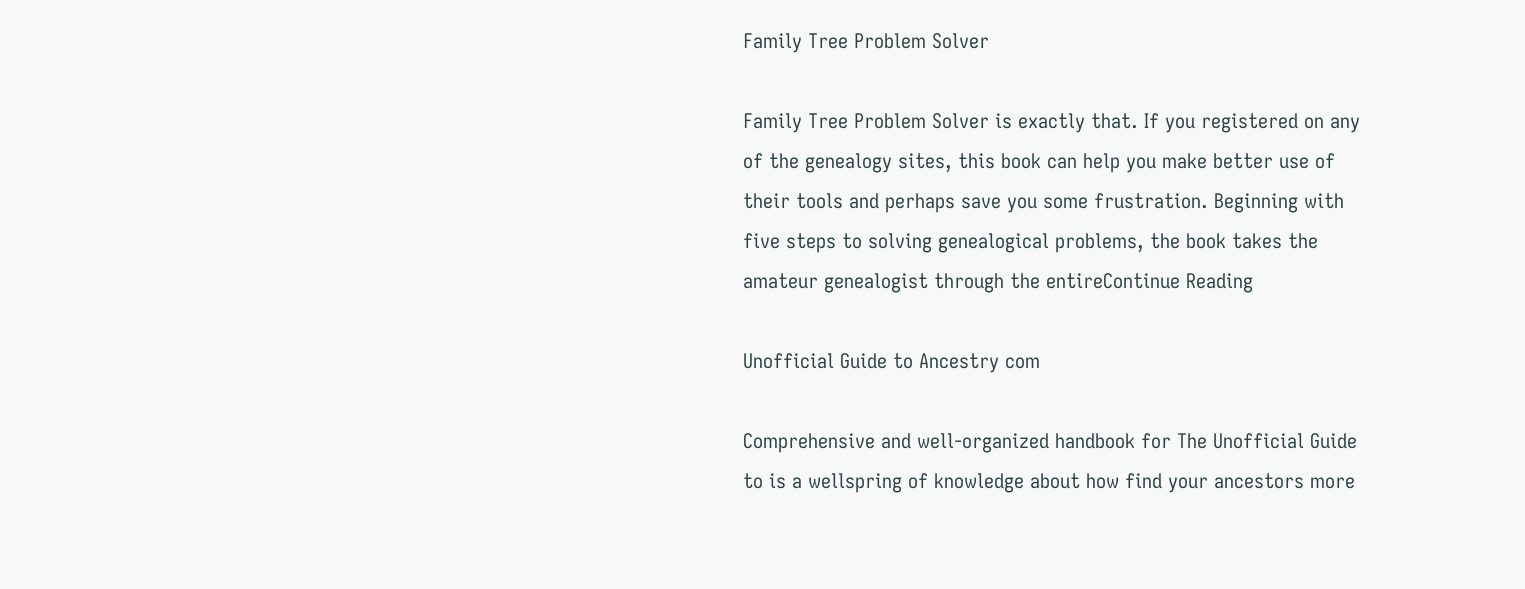Family Tree Problem Solver

Family Tree Problem Solver is exactly that. If you registered on any of the genealogy sites, this book can help you make better use of their tools and perhaps save you some frustration. Beginning with five steps to solving genealogical problems, the book takes the amateur genealogist through the entireContinue Reading

Unofficial Guide to Ancestry com

Comprehensive and well-organized handbook for The Unofficial Guide to is a wellspring of knowledge about how find your ancestors more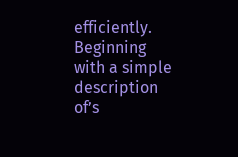efficiently. Beginning with a simple description of’s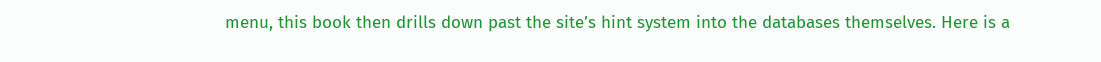menu, this book then drills down past the site’s hint system into the databases themselves. Here is a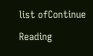list ofContinue Reading